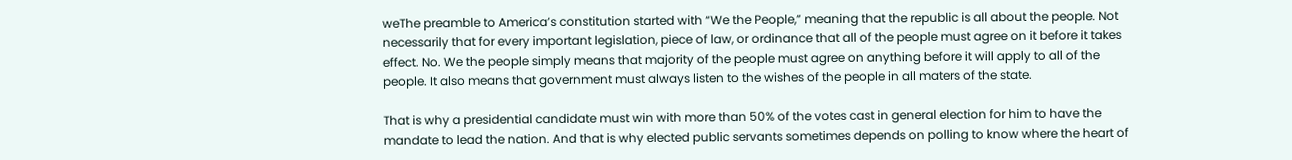weThe preamble to America’s constitution started with “We the People,” meaning that the republic is all about the people. Not necessarily that for every important legislation, piece of law, or ordinance that all of the people must agree on it before it takes effect. No. We the people simply means that majority of the people must agree on anything before it will apply to all of the people. It also means that government must always listen to the wishes of the people in all maters of the state.

That is why a presidential candidate must win with more than 50% of the votes cast in general election for him to have the mandate to lead the nation. And that is why elected public servants sometimes depends on polling to know where the heart of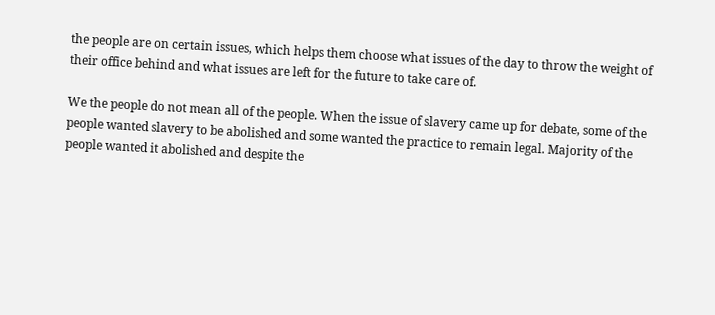the people are on certain issues, which helps them choose what issues of the day to throw the weight of their office behind and what issues are left for the future to take care of.

We the people do not mean all of the people. When the issue of slavery came up for debate, some of the people wanted slavery to be abolished and some wanted the practice to remain legal. Majority of the people wanted it abolished and despite the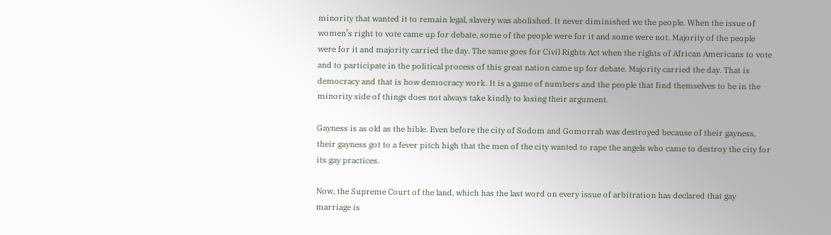minority that wanted it to remain legal, slavery was abolished. It never diminished we the people. When the issue of women’s right to vote came up for debate, some of the people were for it and some were not. Majority of the people were for it and majority carried the day. The same goes for Civil Rights Act when the rights of African Americans to vote and to participate in the political process of this great nation came up for debate. Majority carried the day. That is democracy and that is how democracy work. It is a game of numbers and the people that find themselves to be in the minority side of things does not always take kindly to losing their argument.

Gayness is as old as the bible. Even before the city of Sodom and Gomorrah was destroyed because of their gayness, their gayness got to a fever pitch high that the men of the city wanted to rape the angels who came to destroy the city for its gay practices.

Now, the Supreme Court of the land, which has the last word on every issue of arbitration has declared that gay marriage is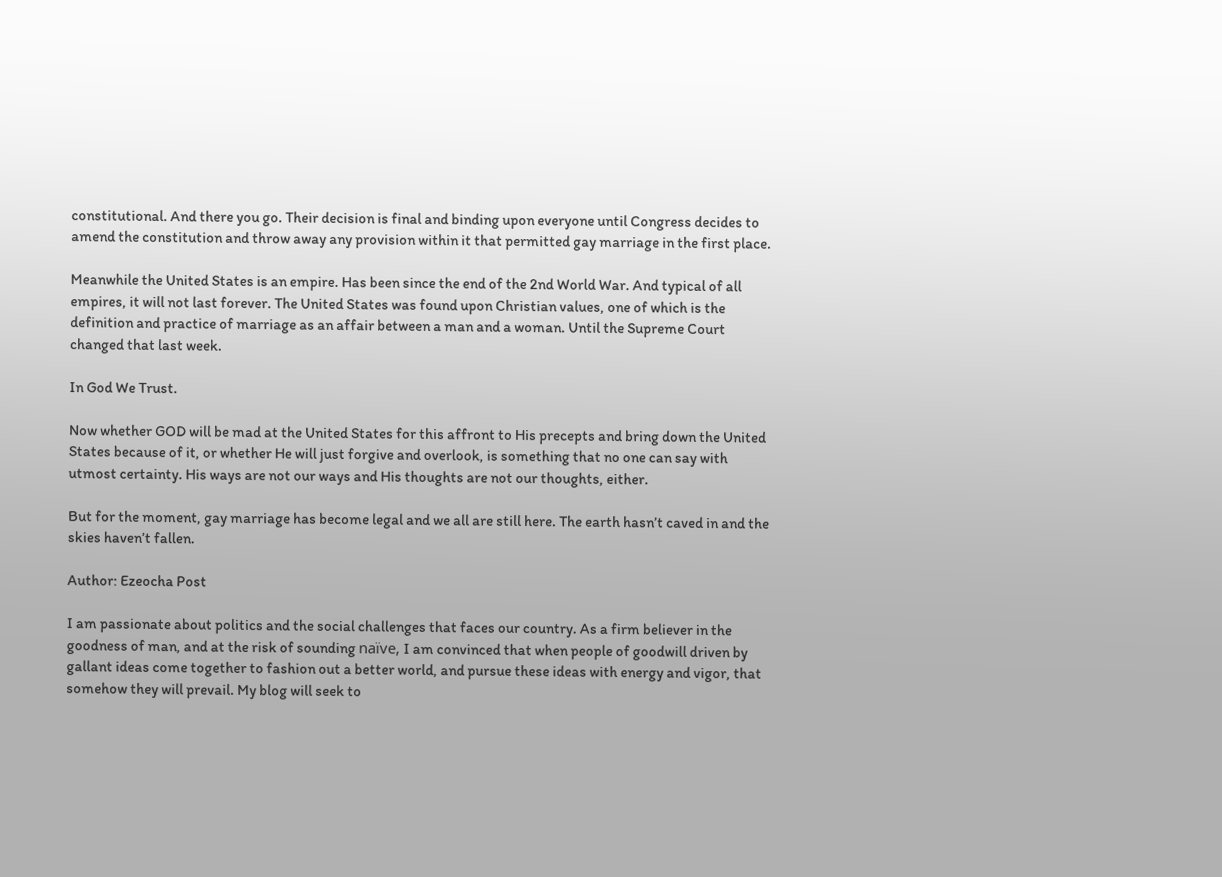constitutional. And there you go. Their decision is final and binding upon everyone until Congress decides to amend the constitution and throw away any provision within it that permitted gay marriage in the first place.

Meanwhile the United States is an empire. Has been since the end of the 2nd World War. And typical of all empires, it will not last forever. The United States was found upon Christian values, one of which is the definition and practice of marriage as an affair between a man and a woman. Until the Supreme Court changed that last week.

In God We Trust.

Now whether GOD will be mad at the United States for this affront to His precepts and bring down the United States because of it, or whether He will just forgive and overlook, is something that no one can say with utmost certainty. His ways are not our ways and His thoughts are not our thoughts, either.

But for the moment, gay marriage has become legal and we all are still here. The earth hasn’t caved in and the skies haven’t fallen.

Author: Ezeocha Post

I am passionate about politics and the social challenges that faces our country. As a firm believer in the goodness of man, and at the risk of sounding naïve, I am convinced that when people of goodwill driven by gallant ideas come together to fashion out a better world, and pursue these ideas with energy and vigor, that somehow they will prevail. My blog will seek to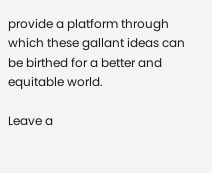provide a platform through which these gallant ideas can be birthed for a better and equitable world.

Leave a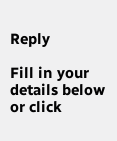Reply

Fill in your details below or click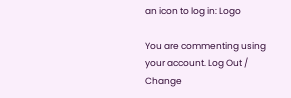an icon to log in: Logo

You are commenting using your account. Log Out /  Change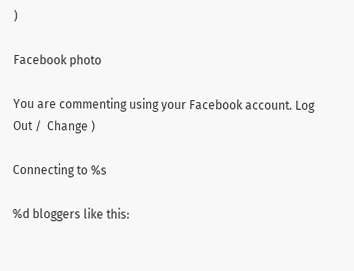)

Facebook photo

You are commenting using your Facebook account. Log Out /  Change )

Connecting to %s

%d bloggers like this: